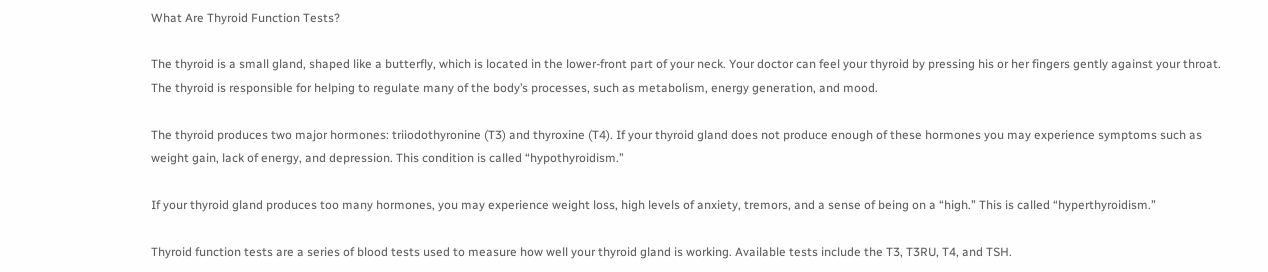What Are Thyroid Function Tests?

The thyroid is a small gland, shaped like a butterfly, which is located in the lower-front part of your neck. Your doctor can feel your thyroid by pressing his or her fingers gently against your throat. The thyroid is responsible for helping to regulate many of the body’s processes, such as metabolism, energy generation, and mood.

The thyroid produces two major hormones: triiodothyronine (T3) and thyroxine (T4). If your thyroid gland does not produce enough of these hormones you may experience symptoms such as weight gain, lack of energy, and depression. This condition is called “hypothyroidism.”

If your thyroid gland produces too many hormones, you may experience weight loss, high levels of anxiety, tremors, and a sense of being on a “high.” This is called “hyperthyroidism.”

Thyroid function tests are a series of blood tests used to measure how well your thyroid gland is working. Available tests include the T3, T3RU, T4, and TSH.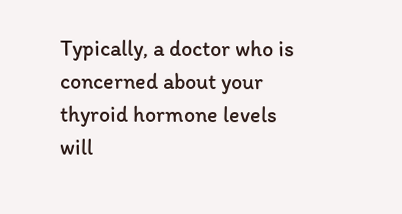Typically, a doctor who is concerned about your thyroid hormone levels will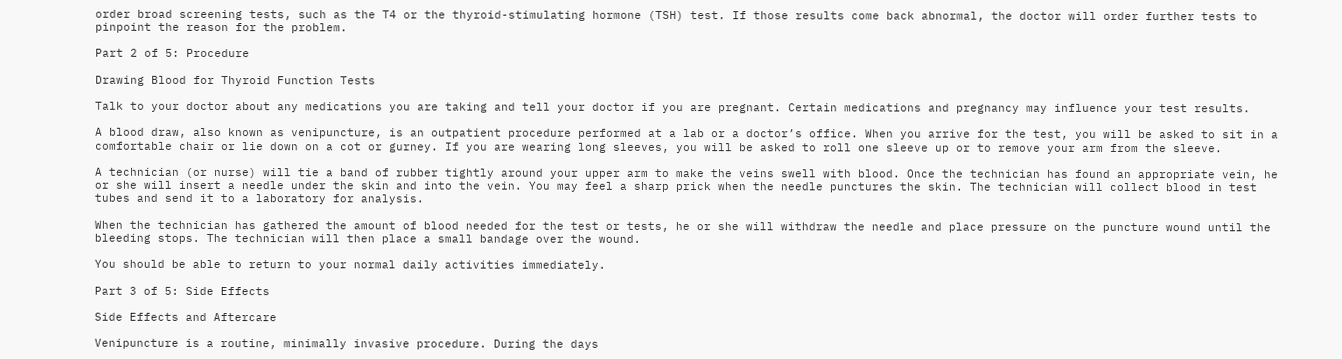order broad screening tests, such as the T4 or the thyroid-stimulating hormone (TSH) test. If those results come back abnormal, the doctor will order further tests to pinpoint the reason for the problem.

Part 2 of 5: Procedure

Drawing Blood for Thyroid Function Tests

Talk to your doctor about any medications you are taking and tell your doctor if you are pregnant. Certain medications and pregnancy may influence your test results.

A blood draw, also known as venipuncture, is an outpatient procedure performed at a lab or a doctor’s office. When you arrive for the test, you will be asked to sit in a comfortable chair or lie down on a cot or gurney. If you are wearing long sleeves, you will be asked to roll one sleeve up or to remove your arm from the sleeve.

A technician (or nurse) will tie a band of rubber tightly around your upper arm to make the veins swell with blood. Once the technician has found an appropriate vein, he or she will insert a needle under the skin and into the vein. You may feel a sharp prick when the needle punctures the skin. The technician will collect blood in test tubes and send it to a laboratory for analysis.

When the technician has gathered the amount of blood needed for the test or tests, he or she will withdraw the needle and place pressure on the puncture wound until the bleeding stops. The technician will then place a small bandage over the wound.

You should be able to return to your normal daily activities immediately.

Part 3 of 5: Side Effects

Side Effects and Aftercare

Venipuncture is a routine, minimally invasive procedure. During the days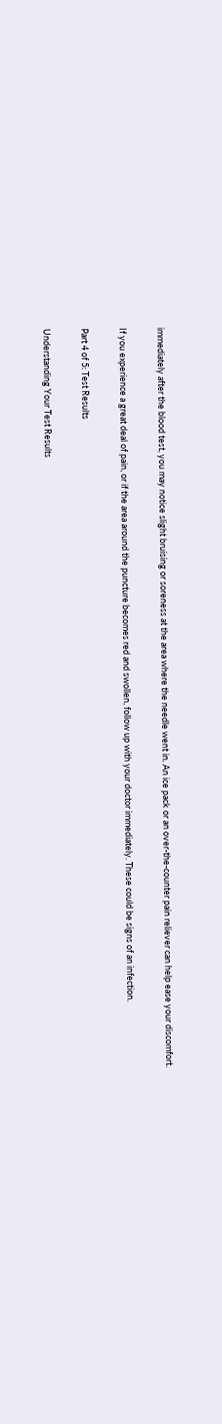immediately after the blood test, you may notice slight bruising or soreness at the area where the needle went in. An ice pack or an over-the-counter pain reliever can help ease your discomfort.

If you experience a great deal of pain, or if the area around the puncture becomes red and swollen, follow up with your doctor immediately. These could be signs of an infection.

Part 4 of 5: Test Results

Understanding Your Test Results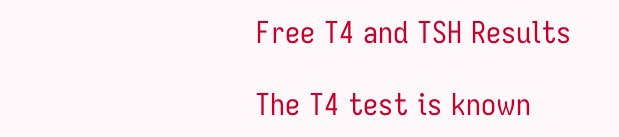Free T4 and TSH Results

The T4 test is known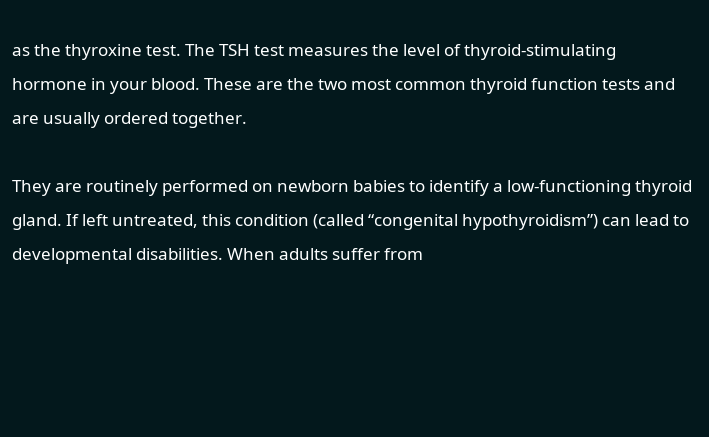as the thyroxine test. The TSH test measures the level of thyroid-stimulating hormone in your blood. These are the two most common thyroid function tests and are usually ordered together.

They are routinely performed on newborn babies to identify a low-functioning thyroid gland. If left untreated, this condition (called “congenital hypothyroidism”) can lead to developmental disabilities. When adults suffer from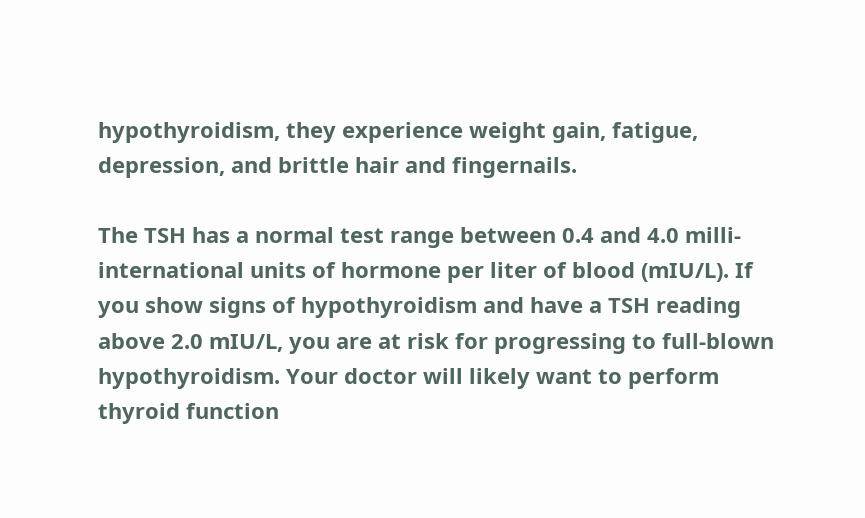hypothyroidism, they experience weight gain, fatigue, depression, and brittle hair and fingernails.

The TSH has a normal test range between 0.4 and 4.0 milli-international units of hormone per liter of blood (mIU/L). If you show signs of hypothyroidism and have a TSH reading above 2.0 mIU/L, you are at risk for progressing to full-blown hypothyroidism. Your doctor will likely want to perform thyroid function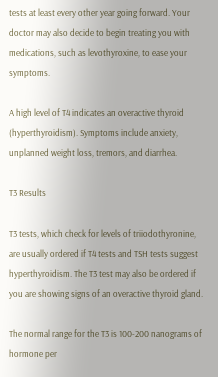tests at least every other year going forward. Your doctor may also decide to begin treating you with medications, such as levothyroxine, to ease your symptoms.

A high level of T4 indicates an overactive thyroid (hyperthyroidism). Symptoms include anxiety, unplanned weight loss, tremors, and diarrhea.

T3 Results

T3 tests, which check for levels of triiodothyronine, are usually ordered if T4 tests and TSH tests suggest hyperthyroidism. The T3 test may also be ordered if you are showing signs of an overactive thyroid gland.

The normal range for the T3 is 100-200 nanograms of hormone per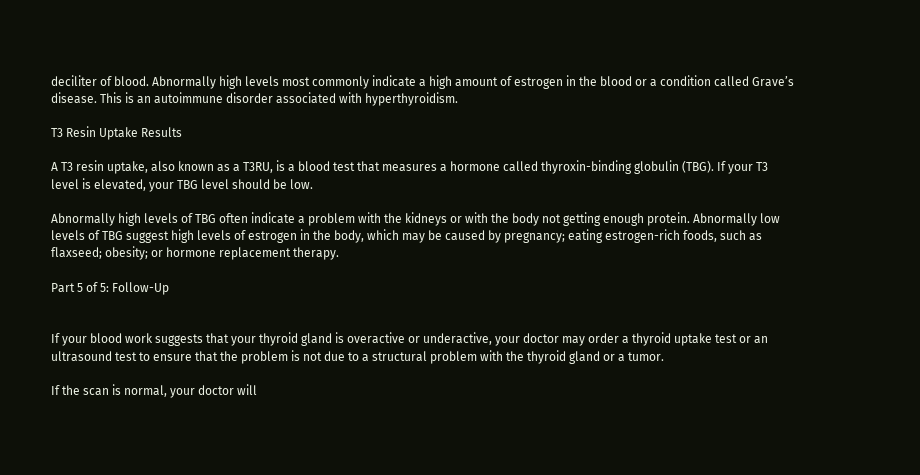deciliter of blood. Abnormally high levels most commonly indicate a high amount of estrogen in the blood or a condition called Grave’s disease. This is an autoimmune disorder associated with hyperthyroidism.

T3 Resin Uptake Results

A T3 resin uptake, also known as a T3RU, is a blood test that measures a hormone called thyroxin-binding globulin (TBG). If your T3 level is elevated, your TBG level should be low.

Abnormally high levels of TBG often indicate a problem with the kidneys or with the body not getting enough protein. Abnormally low levels of TBG suggest high levels of estrogen in the body, which may be caused by pregnancy; eating estrogen-rich foods, such as flaxseed; obesity; or hormone replacement therapy.

Part 5 of 5: Follow-Up


If your blood work suggests that your thyroid gland is overactive or underactive, your doctor may order a thyroid uptake test or an ultrasound test to ensure that the problem is not due to a structural problem with the thyroid gland or a tumor.

If the scan is normal, your doctor will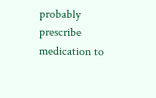probably prescribe medication to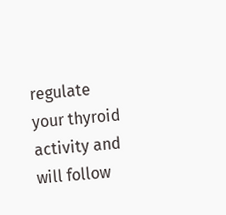regulate your thyroid activity and will follow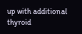up with additional thyroid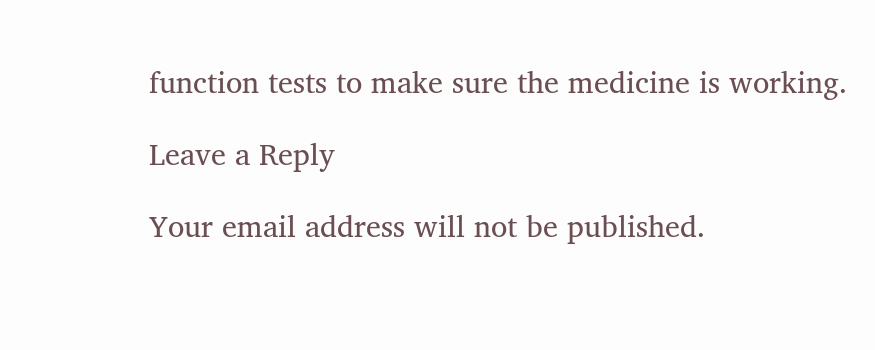function tests to make sure the medicine is working.

Leave a Reply

Your email address will not be published.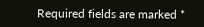Required fields are marked *